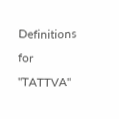Definitions for "TATTVA"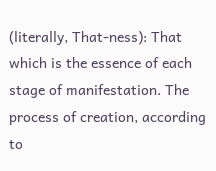(literally, That-ness): That which is the essence of each stage of manifestation. The process of creation, according to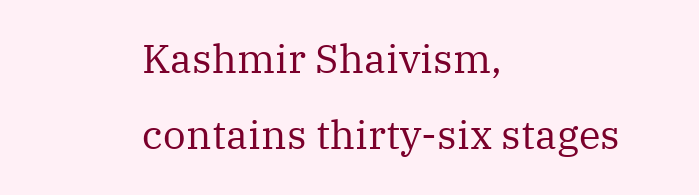Kashmir Shaivism, contains thirty-six stages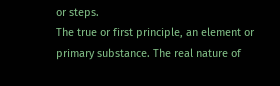or steps.
The true or first principle, an element or primary substance. The real nature of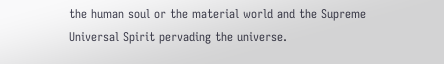the human soul or the material world and the Supreme Universal Spirit pervading the universe.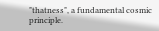"thatness", a fundamental cosmic principle.